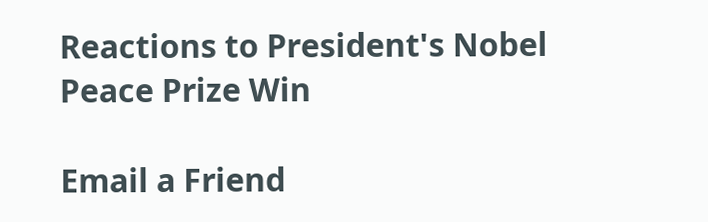Reactions to President's Nobel Peace Prize Win

Email a Friend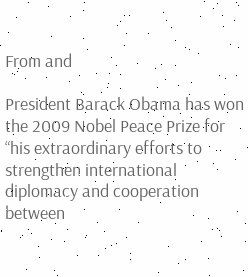From and

President Barack Obama has won the 2009 Nobel Peace Prize for “his extraordinary efforts to strengthen international diplomacy and cooperation between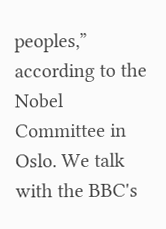peoples,” according to the Nobel Committee in Oslo. We talk with the BBC's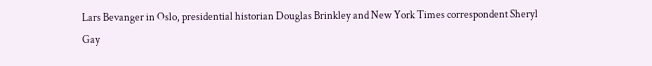Lars Bevanger in Oslo, presidential historian Douglas Brinkley and New York Times correspondent Sheryl Gay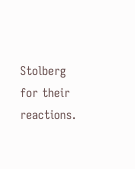Stolberg for their reactions.